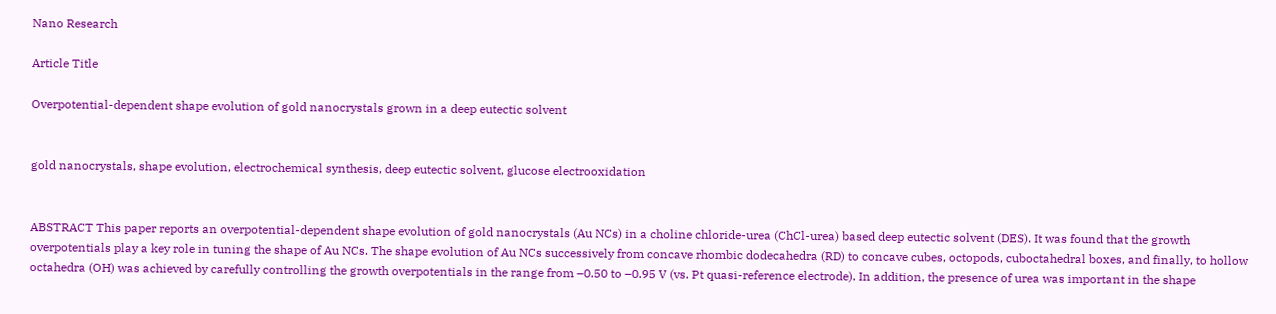Nano Research

Article Title

Overpotential-dependent shape evolution of gold nanocrystals grown in a deep eutectic solvent


gold nanocrystals, shape evolution, electrochemical synthesis, deep eutectic solvent, glucose electrooxidation


ABSTRACT This paper reports an overpotential-dependent shape evolution of gold nanocrystals (Au NCs) in a choline chloride-urea (ChCl-urea) based deep eutectic solvent (DES). It was found that the growth overpotentials play a key role in tuning the shape of Au NCs. The shape evolution of Au NCs successively from concave rhombic dodecahedra (RD) to concave cubes, octopods, cuboctahedral boxes, and finally, to hollow octahedra (OH) was achieved by carefully controlling the growth overpotentials in the range from –0.50 to –0.95 V (vs. Pt quasi-reference electrode). In addition, the presence of urea was important in the shape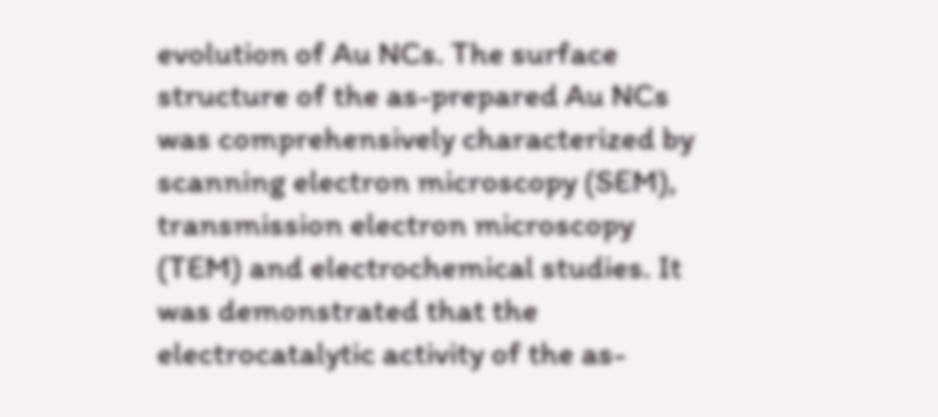evolution of Au NCs. The surface structure of the as-prepared Au NCs was comprehensively characterized by scanning electron microscopy (SEM), transmission electron microscopy (TEM) and electrochemical studies. It was demonstrated that the electrocatalytic activity of the as-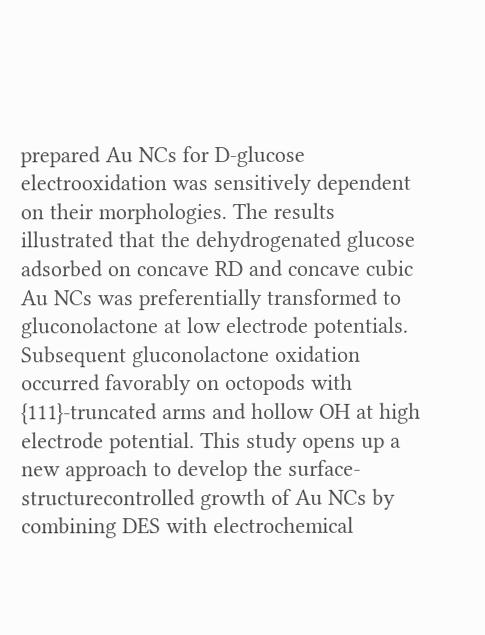prepared Au NCs for D-glucose electrooxidation was sensitively dependent on their morphologies. The results illustrated that the dehydrogenated glucose adsorbed on concave RD and concave cubic Au NCs was preferentially transformed to gluconolactone at low electrode potentials. Subsequent gluconolactone oxidation occurred favorably on octopods with {111}-truncated arms and hollow OH at high electrode potential. This study opens up a new approach to develop the surface-structurecontrolled growth of Au NCs by combining DES with electrochemical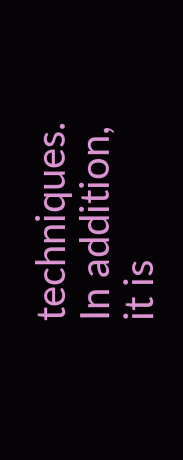techniques. In addition, it is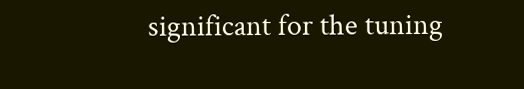significant for the tuning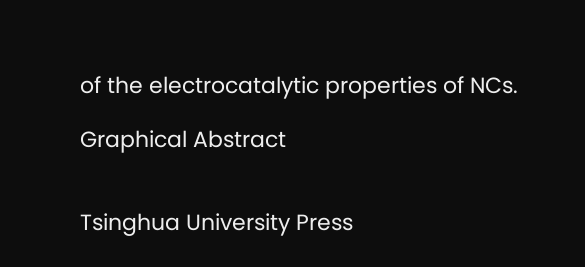of the electrocatalytic properties of NCs.

Graphical Abstract


Tsinghua University Press